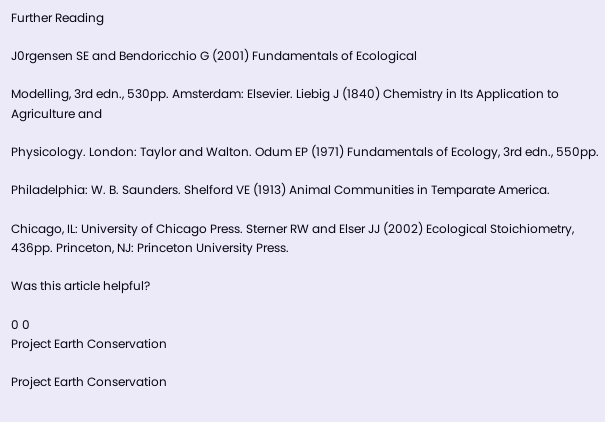Further Reading

J0rgensen SE and Bendoricchio G (2001) Fundamentals of Ecological

Modelling, 3rd edn., 530pp. Amsterdam: Elsevier. Liebig J (1840) Chemistry in Its Application to Agriculture and

Physicology. London: Taylor and Walton. Odum EP (1971) Fundamentals of Ecology, 3rd edn., 550pp.

Philadelphia: W. B. Saunders. Shelford VE (1913) Animal Communities in Temparate America.

Chicago, IL: University of Chicago Press. Sterner RW and Elser JJ (2002) Ecological Stoichiometry, 436pp. Princeton, NJ: Princeton University Press.

Was this article helpful?

0 0
Project Earth Conservation

Project Earth Conservation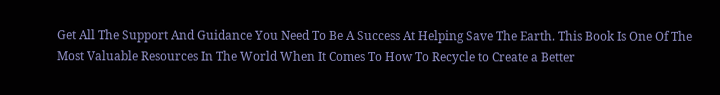Get All The Support And Guidance You Need To Be A Success At Helping Save The Earth. This Book Is One Of The Most Valuable Resources In The World When It Comes To How To Recycle to Create a Better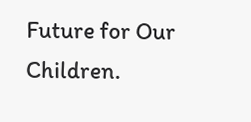Future for Our Children.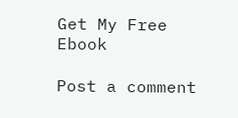Get My Free Ebook

Post a comment